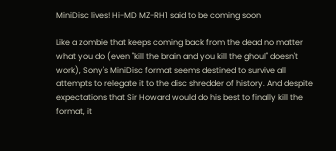MiniDisc lives! Hi-MD MZ-RH1 said to be coming soon

Like a zombie that keeps coming back from the dead no matter what you do (even "kill the brain and you kill the ghoul" doesn't work), Sony's MiniDisc format seems destined to survive all attempts to relegate it to the disc shredder of history. And despite expectations that Sir Howard would do his best to finally kill the format, it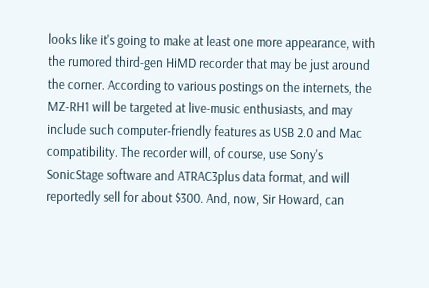looks like it's going to make at least one more appearance, with the rumored third-gen HiMD recorder that may be just around the corner. According to various postings on the internets, the MZ-RH1 will be targeted at live-music enthusiasts, and may include such computer-friendly features as USB 2.0 and Mac compatibility. The recorder will, of course, use Sony's SonicStage software and ATRAC3plus data format, and will reportedly sell for about $300. And, now, Sir Howard, can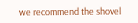we recommend the shovel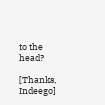to the head?

[Thanks, Indeego]